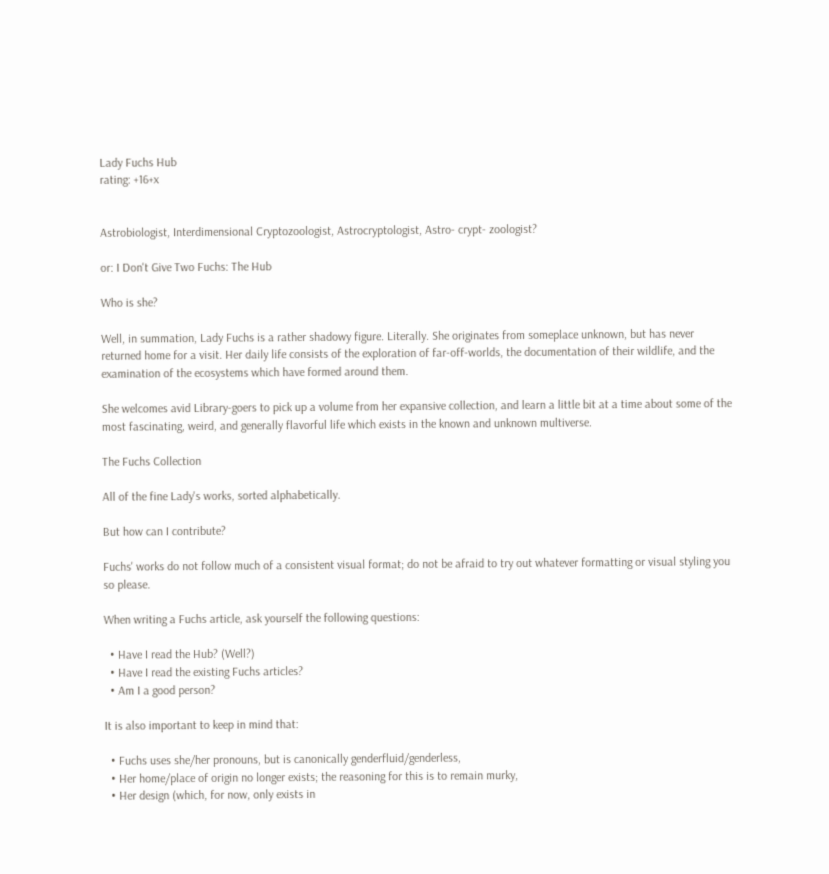Lady Fuchs Hub
rating: +16+x


Astrobiologist, Interdimensional Cryptozoologist, Astrocryptologist, Astro- crypt- zoologist?

or: I Don't Give Two Fuchs: The Hub

Who is she?

Well, in summation, Lady Fuchs is a rather shadowy figure. Literally. She originates from someplace unknown, but has never returned home for a visit. Her daily life consists of the exploration of far-off-worlds, the documentation of their wildlife, and the examination of the ecosystems which have formed around them.

She welcomes avid Library-goers to pick up a volume from her expansive collection, and learn a little bit at a time about some of the most fascinating, weird, and generally flavorful life which exists in the known and unknown multiverse.

The Fuchs Collection

All of the fine Lady's works, sorted alphabetically.

But how can I contribute?

Fuchs' works do not follow much of a consistent visual format; do not be afraid to try out whatever formatting or visual styling you so please.

When writing a Fuchs article, ask yourself the following questions:

  • Have I read the Hub? (Well?)
  • Have I read the existing Fuchs articles?
  • Am I a good person?

It is also important to keep in mind that:

  • Fuchs uses she/her pronouns, but is canonically genderfluid/genderless,
  • Her home/place of origin no longer exists; the reasoning for this is to remain murky,
  • Her design (which, for now, only exists in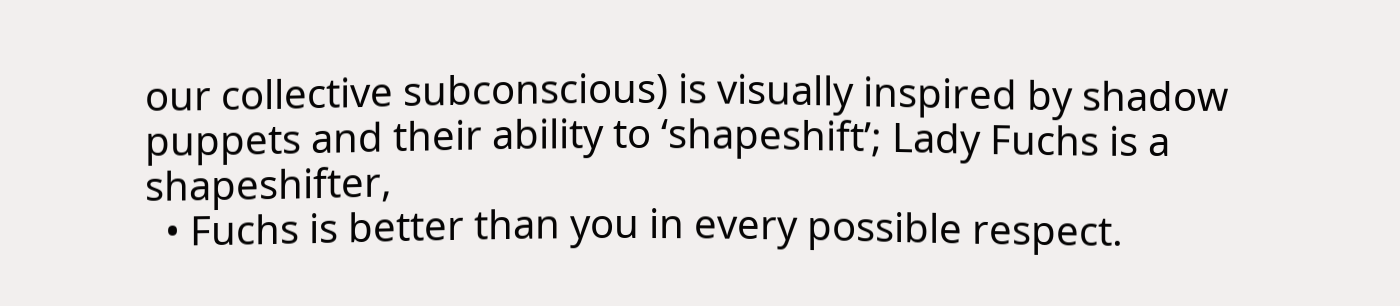our collective subconscious) is visually inspired by shadow puppets and their ability to ‘shapeshift’; Lady Fuchs is a shapeshifter,
  • Fuchs is better than you in every possible respect.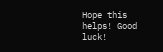Hope this helps! Good luck!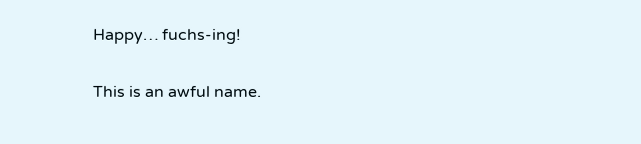Happy… fuchs-ing!

This is an awful name.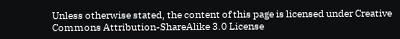Unless otherwise stated, the content of this page is licensed under Creative Commons Attribution-ShareAlike 3.0 License